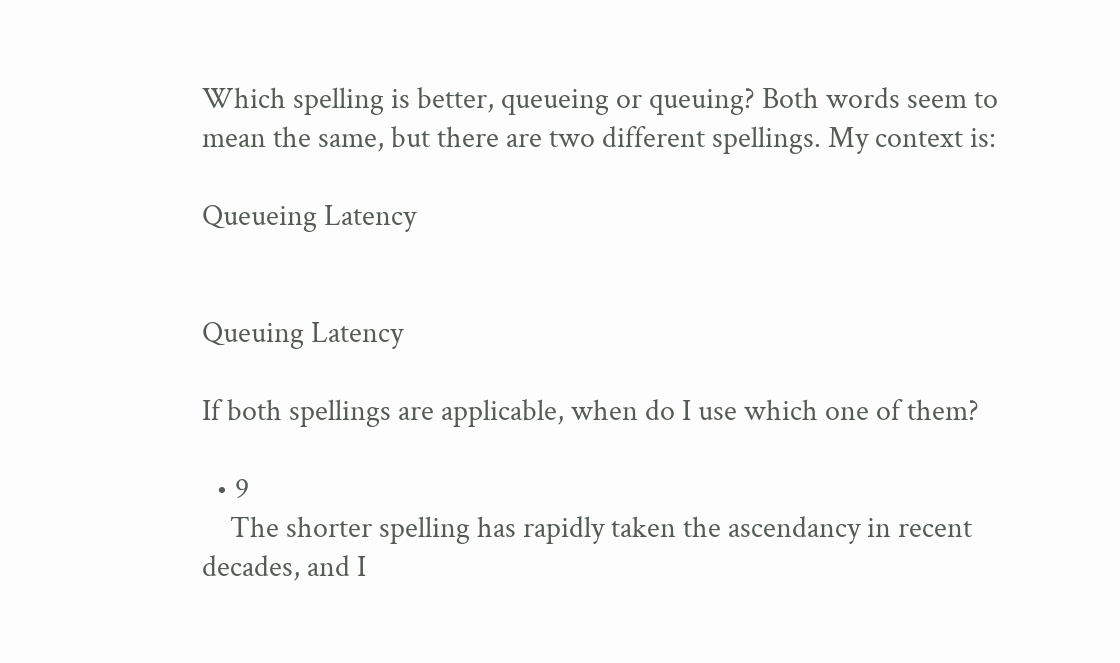Which spelling is better, queueing or queuing? Both words seem to mean the same, but there are two different spellings. My context is:

Queueing Latency


Queuing Latency

If both spellings are applicable, when do I use which one of them?

  • 9
    The shorter spelling has rapidly taken the ascendancy in recent decades, and I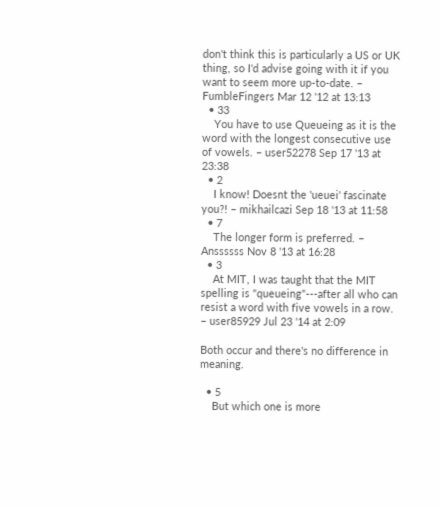don't think this is particularly a US or UK thing, so I'd advise going with it if you want to seem more up-to-date. – FumbleFingers Mar 12 '12 at 13:13
  • 33
    You have to use Queueing as it is the word with the longest consecutive use of vowels. – user52278 Sep 17 '13 at 23:38
  • 2
    I know! Doesnt the 'ueuei' fascinate you?! – mikhailcazi Sep 18 '13 at 11:58
  • 7
    The longer form is preferred. – Anssssss Nov 8 '13 at 16:28
  • 3
    At MIT, I was taught that the MIT spelling is "queueing"---after all who can resist a word with five vowels in a row. – user85929 Jul 23 '14 at 2:09

Both occur and there's no difference in meaning.

  • 5
    But which one is more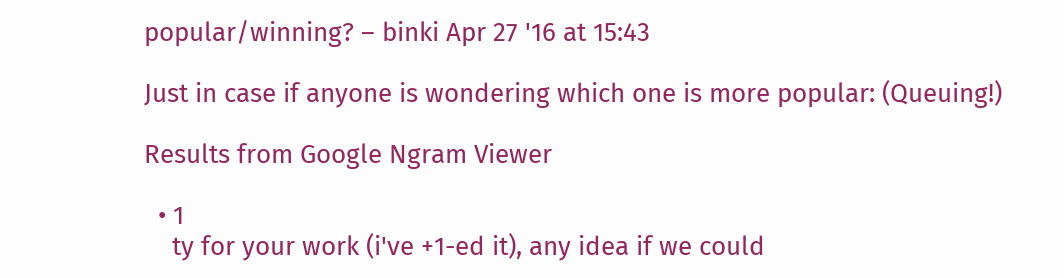popular/winning? – binki Apr 27 '16 at 15:43

Just in case if anyone is wondering which one is more popular: (Queuing!)

Results from Google Ngram Viewer

  • 1
    ty for your work (i've +1-ed it), any idea if we could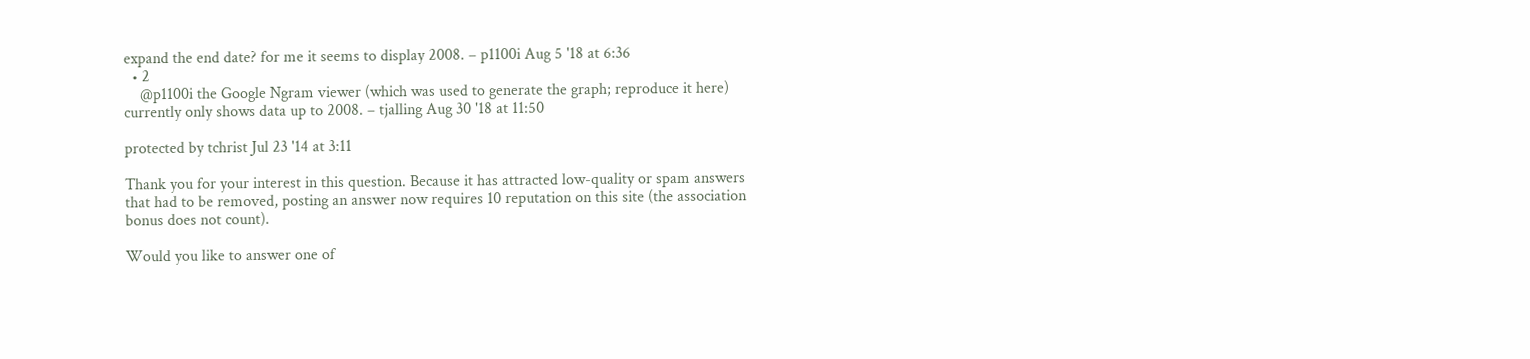expand the end date? for me it seems to display 2008. – p1100i Aug 5 '18 at 6:36
  • 2
    @p1100i the Google Ngram viewer (which was used to generate the graph; reproduce it here) currently only shows data up to 2008. – tjalling Aug 30 '18 at 11:50

protected by tchrist Jul 23 '14 at 3:11

Thank you for your interest in this question. Because it has attracted low-quality or spam answers that had to be removed, posting an answer now requires 10 reputation on this site (the association bonus does not count).

Would you like to answer one of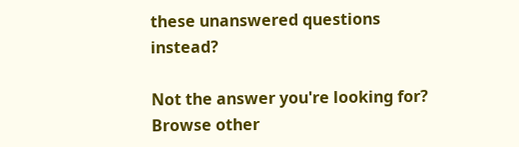these unanswered questions instead?

Not the answer you're looking for? Browse other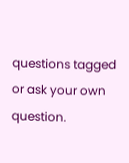questions tagged or ask your own question.